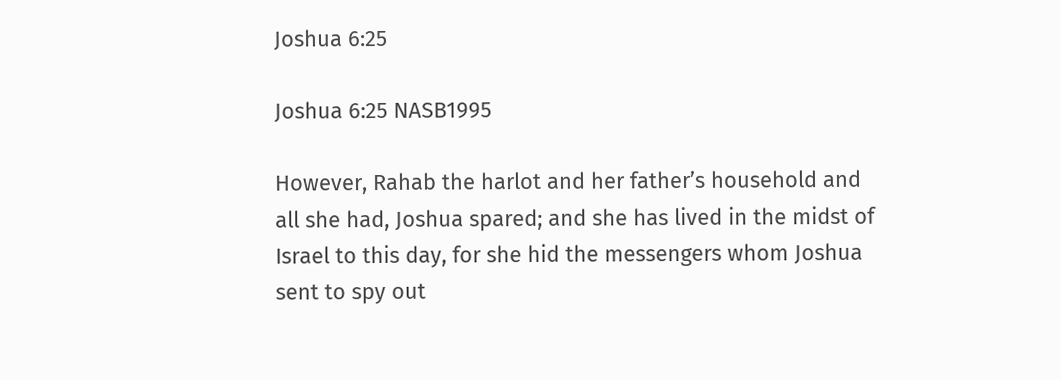Joshua 6:25

Joshua 6:25 NASB1995

However, Rahab the harlot and her father’s household and all she had, Joshua spared; and she has lived in the midst of Israel to this day, for she hid the messengers whom Joshua sent to spy out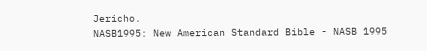Jericho.
NASB1995: New American Standard Bible - NASB 1995